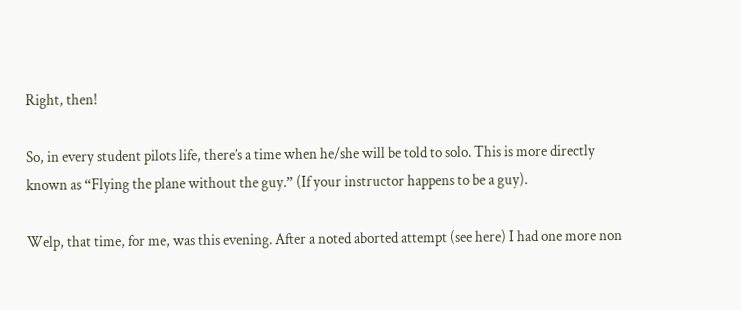Right, then!

So, in every student pilots life, there’s a time when he/she will be told to solo. This is more directly known as “Flying the plane without the guy.” (If your instructor happens to be a guy).

Welp, that time, for me, was this evening. After a noted aborted attempt (see here) I had one more non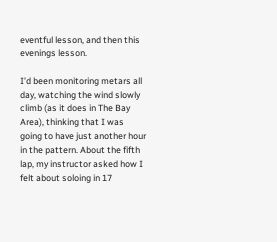eventful lesson, and then this evenings lesson.

I’d been monitoring metars all day, watching the wind slowly climb (as it does in The Bay Area), thinking that I was going to have just another hour in the pattern. About the fifth lap, my instructor asked how I felt about soloing in 17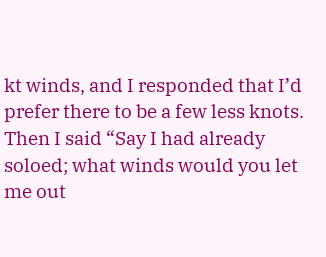kt winds, and I responded that I’d prefer there to be a few less knots. Then I said “Say I had already soloed; what winds would you let me out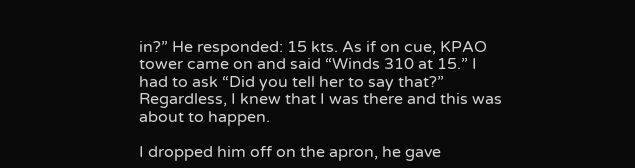in?” He responded: 15 kts. As if on cue, KPAO tower came on and said “Winds 310 at 15.” I had to ask “Did you tell her to say that?” Regardless, I knew that I was there and this was about to happen.

I dropped him off on the apron, he gave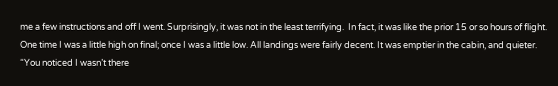me a few instructions and off I went. Surprisingly, it was not in the least terrifying.  In fact, it was like the prior 15 or so hours of flight. One time I was a little high on final; once I was a little low. All landings were fairly decent. It was emptier in the cabin, and quieter. “You noticed I wasn’t there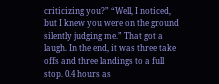criticizing you?” “Well, I noticed, but I knew you were on the ground silently judging me.” That got a laugh. In the end, it was three take offs and three landings to a full stop. 0.4 hours as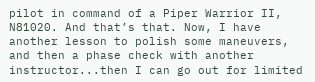pilot in command of a Piper Warrior II, N81020. And that’s that. Now, I have another lesson to polish some maneuvers, and then a phase check with another instructor...then I can go out for limited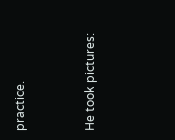practice.


He took pictures: